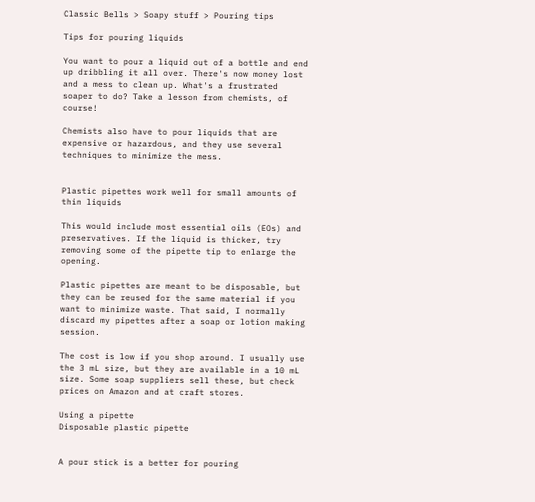Classic Bells > Soapy stuff > Pouring tips

Tips for pouring liquids

You want to pour a liquid out of a bottle and end up dribbling it all over. There's now money lost and a mess to clean up. What's a frustrated soaper to do? Take a lesson from chemists, of course!

Chemists also have to pour liquids that are expensive or hazardous, and they use several techniques to minimize the mess.


Plastic pipettes work well for small amounts of thin liquids

This would include most essential oils (EOs) and preservatives. If the liquid is thicker, try removing some of the pipette tip to enlarge the opening.

Plastic pipettes are meant to be disposable, but they can be reused for the same material if you want to minimize waste. That said, I normally discard my pipettes after a soap or lotion making session.

The cost is low if you shop around. I usually use the 3 mL size, but they are available in a 10 mL size. Some soap suppliers sell these, but check prices on Amazon and at craft stores.

Using a pipette
Disposable plastic pipette


A pour stick is a better for pouring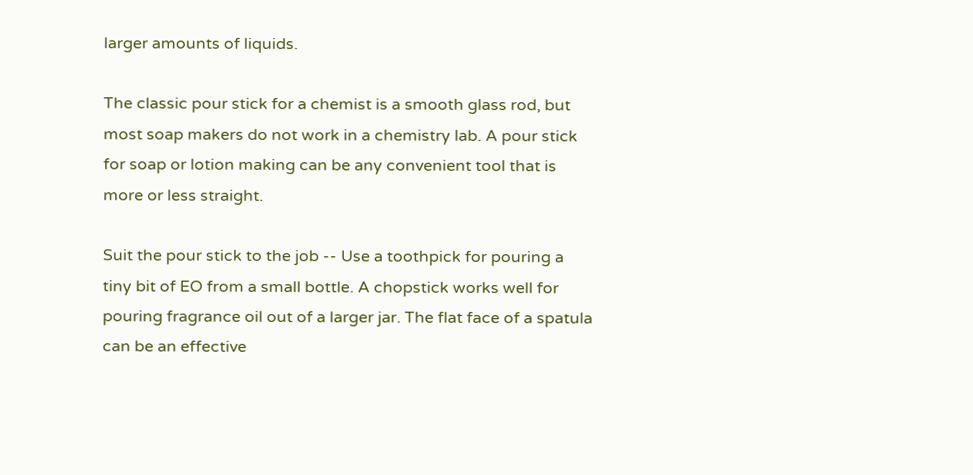larger amounts of liquids.

The classic pour stick for a chemist is a smooth glass rod, but most soap makers do not work in a chemistry lab. A pour stick for soap or lotion making can be any convenient tool that is more or less straight.

Suit the pour stick to the job -- Use a toothpick for pouring a tiny bit of EO from a small bottle. A chopstick works well for pouring fragrance oil out of a larger jar. The flat face of a spatula can be an effective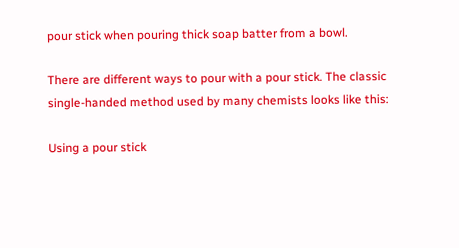pour stick when pouring thick soap batter from a bowl.

There are different ways to pour with a pour stick. The classic single-handed method used by many chemists looks like this:

Using a pour stick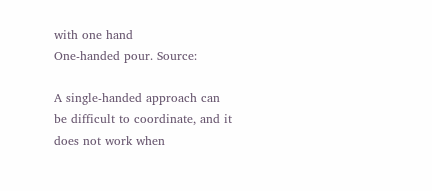with one hand
One-handed pour. Source:

A single-handed approach can be difficult to coordinate, and it does not work when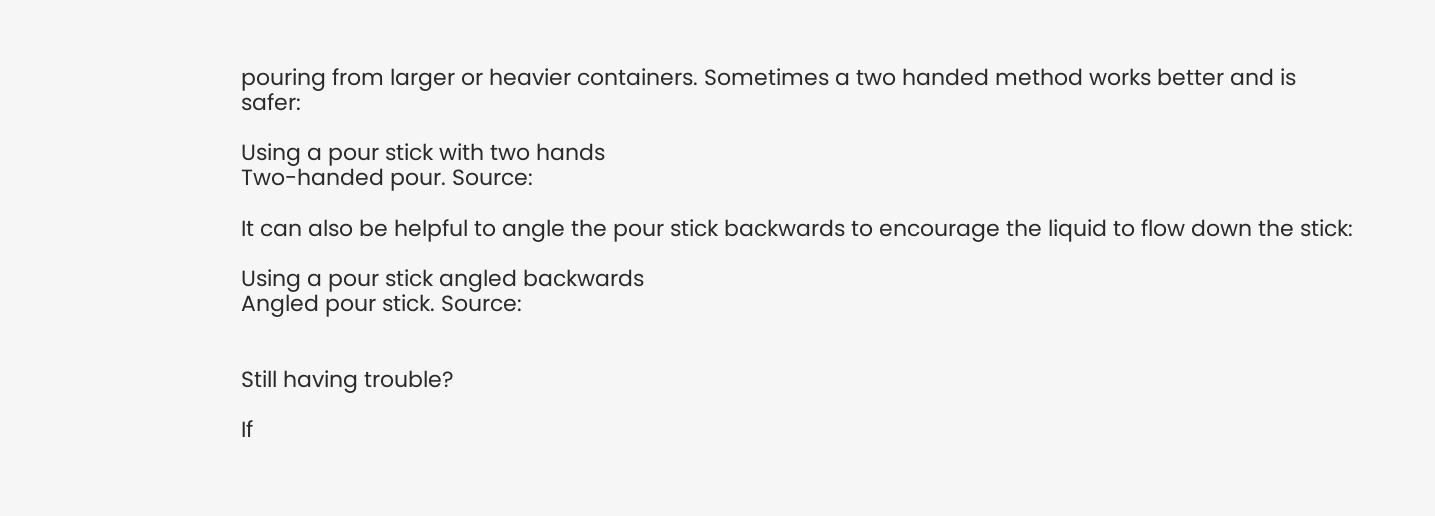pouring from larger or heavier containers. Sometimes a two handed method works better and is safer:

Using a pour stick with two hands
Two-handed pour. Source:

It can also be helpful to angle the pour stick backwards to encourage the liquid to flow down the stick:

Using a pour stick angled backwards
Angled pour stick. Source:


Still having trouble?

If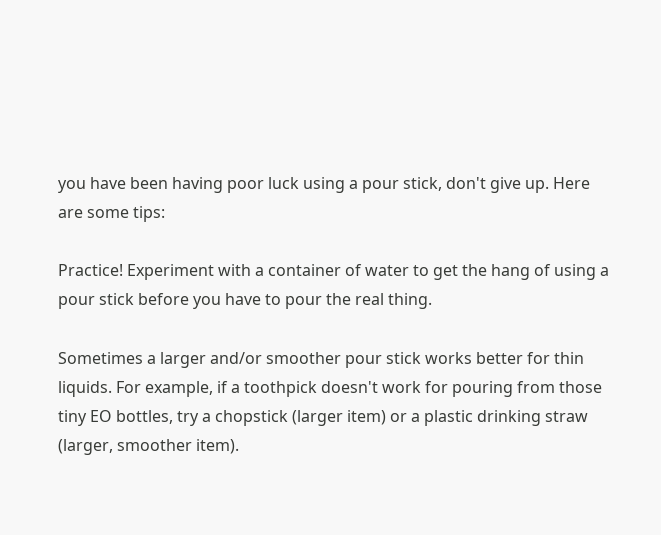you have been having poor luck using a pour stick, don't give up. Here are some tips:

Practice! Experiment with a container of water to get the hang of using a pour stick before you have to pour the real thing.

Sometimes a larger and/or smoother pour stick works better for thin liquids. For example, if a toothpick doesn't work for pouring from those tiny EO bottles, try a chopstick (larger item) or a plastic drinking straw (larger, smoother item).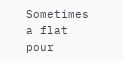Sometimes a flat pour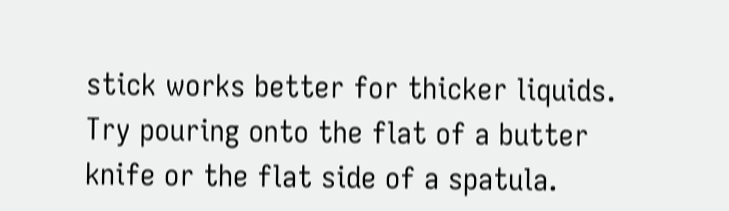stick works better for thicker liquids. Try pouring onto the flat of a butter knife or the flat side of a spatula.